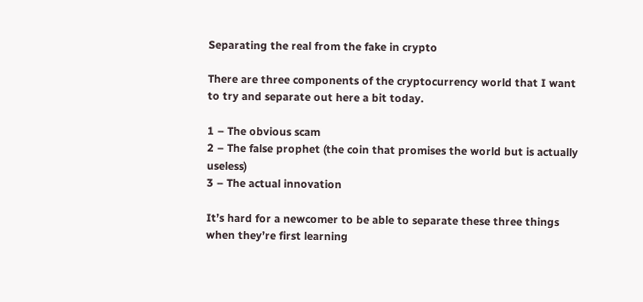Separating the real from the fake in crypto

There are three components of the cryptocurrency world that I want to try and separate out here a bit today.

1 – The obvious scam
2 – The false prophet (the coin that promises the world but is actually useless)
3 – The actual innovation

It’s hard for a newcomer to be able to separate these three things when they’re first learning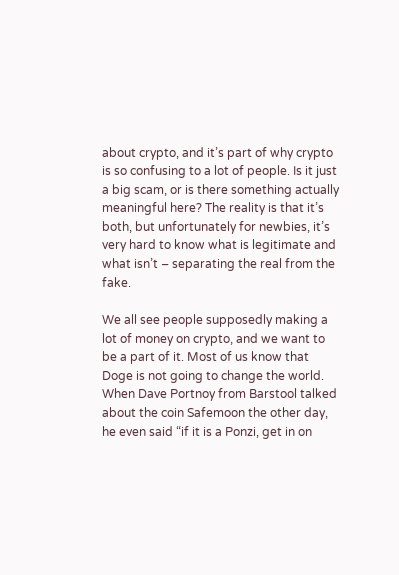about crypto, and it’s part of why crypto is so confusing to a lot of people. Is it just a big scam, or is there something actually meaningful here? The reality is that it’s both, but unfortunately for newbies, it’s very hard to know what is legitimate and what isn’t – separating the real from the fake.

We all see people supposedly making a lot of money on crypto, and we want to be a part of it. Most of us know that Doge is not going to change the world. When Dave Portnoy from Barstool talked about the coin Safemoon the other day, he even said “if it is a Ponzi, get in on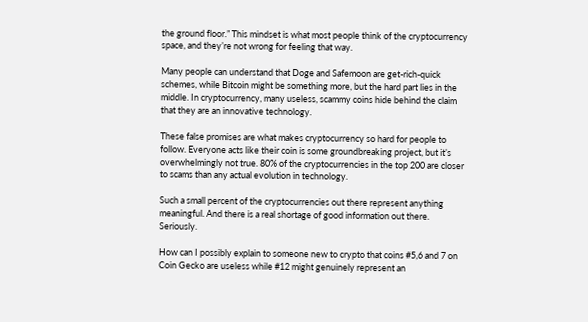the ground floor.” This mindset is what most people think of the cryptocurrency space, and they’re not wrong for feeling that way.

Many people can understand that Doge and Safemoon are get-rich-quick schemes, while Bitcoin might be something more, but the hard part lies in the middle. In cryptocurrency, many useless, scammy coins hide behind the claim that they are an innovative technology.

These false promises are what makes cryptocurrency so hard for people to follow. Everyone acts like their coin is some groundbreaking project, but it’s overwhelmingly not true. 80% of the cryptocurrencies in the top 200 are closer to scams than any actual evolution in technology.

Such a small percent of the cryptocurrencies out there represent anything meaningful. And there is a real shortage of good information out there. Seriously.

How can I possibly explain to someone new to crypto that coins #5,6 and 7 on Coin Gecko are useless while #12 might genuinely represent an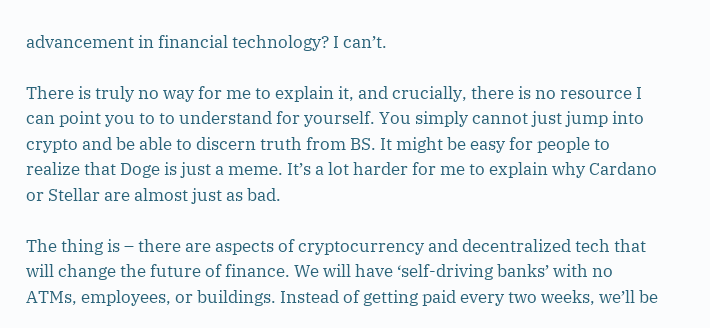advancement in financial technology? I can’t.

There is truly no way for me to explain it, and crucially, there is no resource I can point you to to understand for yourself. You simply cannot just jump into crypto and be able to discern truth from BS. It might be easy for people to realize that Doge is just a meme. It’s a lot harder for me to explain why Cardano or Stellar are almost just as bad.

The thing is – there are aspects of cryptocurrency and decentralized tech that will change the future of finance. We will have ‘self-driving banks’ with no ATMs, employees, or buildings. Instead of getting paid every two weeks, we’ll be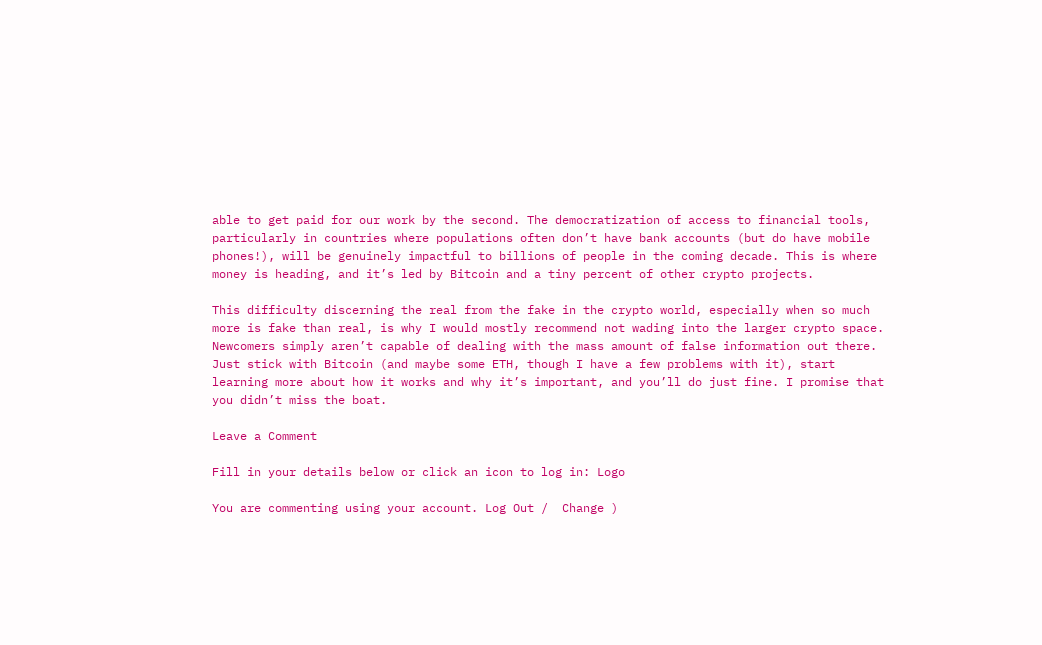able to get paid for our work by the second. The democratization of access to financial tools, particularly in countries where populations often don’t have bank accounts (but do have mobile phones!), will be genuinely impactful to billions of people in the coming decade. This is where money is heading, and it’s led by Bitcoin and a tiny percent of other crypto projects.

This difficulty discerning the real from the fake in the crypto world, especially when so much more is fake than real, is why I would mostly recommend not wading into the larger crypto space. Newcomers simply aren’t capable of dealing with the mass amount of false information out there. Just stick with Bitcoin (and maybe some ETH, though I have a few problems with it), start learning more about how it works and why it’s important, and you’ll do just fine. I promise that you didn’t miss the boat.

Leave a Comment

Fill in your details below or click an icon to log in: Logo

You are commenting using your account. Log Out /  Change )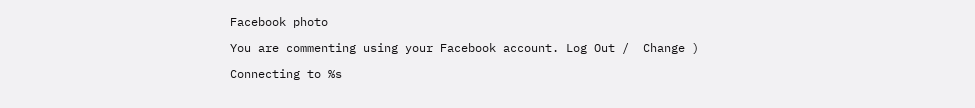Facebook photo

You are commenting using your Facebook account. Log Out /  Change )

Connecting to %s